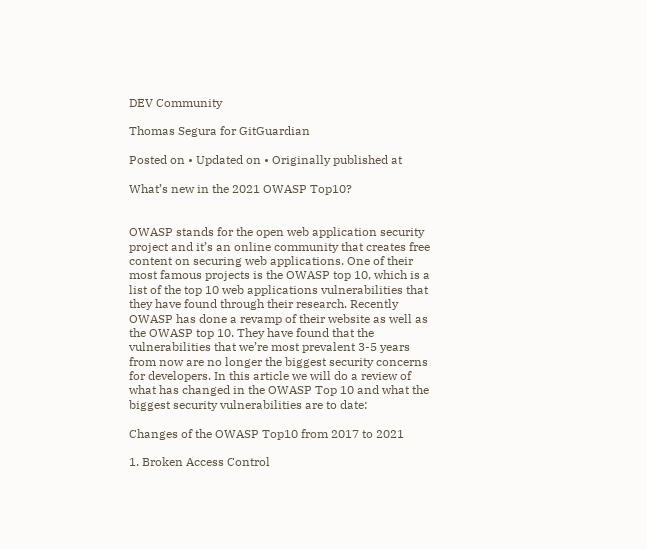DEV Community

Thomas Segura for GitGuardian

Posted on • Updated on • Originally published at

What’s new in the 2021 OWASP Top10?


OWASP stands for the open web application security project and it’s an online community that creates free content on securing web applications. One of their most famous projects is the OWASP top 10, which is a list of the top 10 web applications vulnerabilities that they have found through their research. Recently OWASP has done a revamp of their website as well as the OWASP top 10. They have found that the vulnerabilities that we’re most prevalent 3-5 years from now are no longer the biggest security concerns for developers. In this article we will do a review of what has changed in the OWASP Top 10 and what the biggest security vulnerabilities are to date:

Changes of the OWASP Top10 from 2017 to 2021

1. Broken Access Control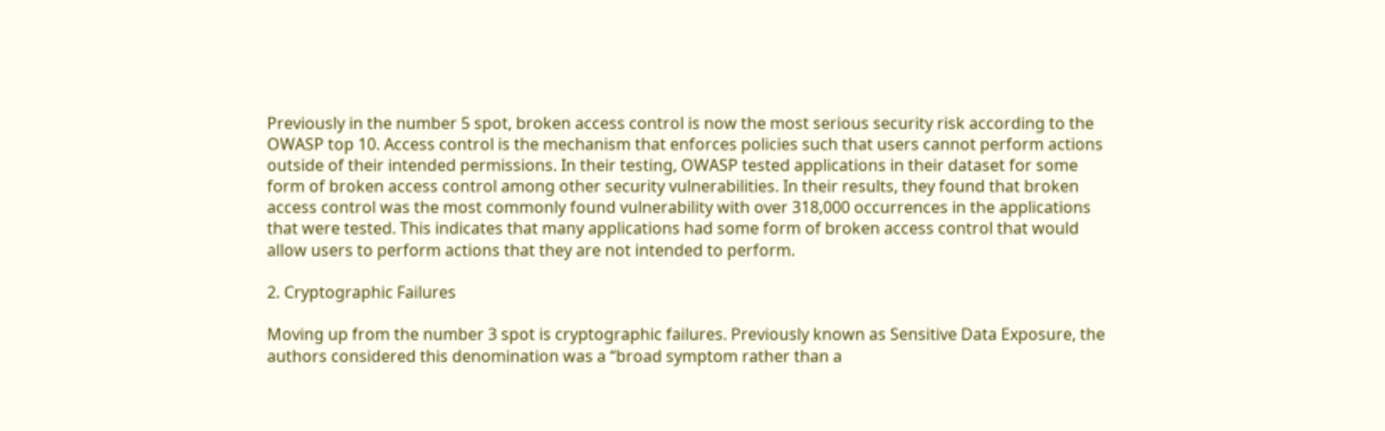Previously in the number 5 spot, broken access control is now the most serious security risk according to the OWASP top 10. Access control is the mechanism that enforces policies such that users cannot perform actions outside of their intended permissions. In their testing, OWASP tested applications in their dataset for some form of broken access control among other security vulnerabilities. In their results, they found that broken access control was the most commonly found vulnerability with over 318,000 occurrences in the applications that were tested. This indicates that many applications had some form of broken access control that would allow users to perform actions that they are not intended to perform.

2. Cryptographic Failures

Moving up from the number 3 spot is cryptographic failures. Previously known as Sensitive Data Exposure, the authors considered this denomination was a “broad symptom rather than a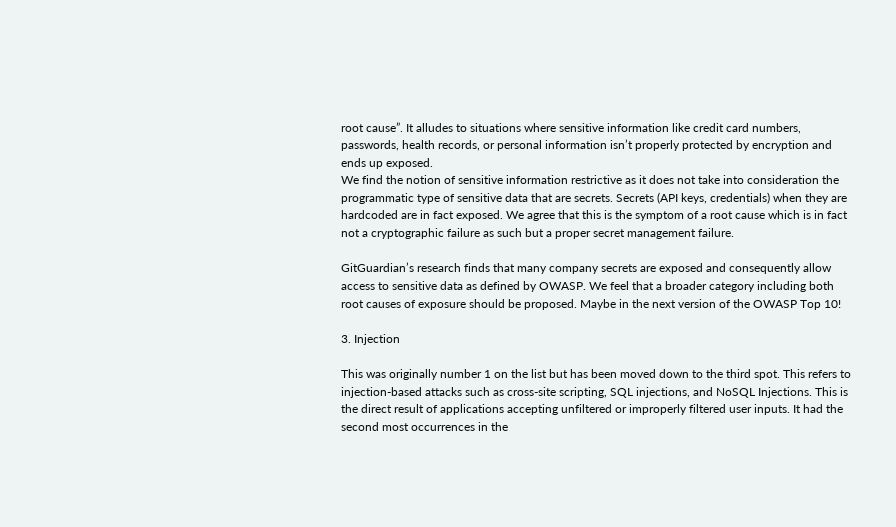root cause”. It alludes to situations where sensitive information like credit card numbers, passwords, health records, or personal information isn’t properly protected by encryption and ends up exposed.
We find the notion of sensitive information restrictive as it does not take into consideration the programmatic type of sensitive data that are secrets. Secrets (API keys, credentials) when they are hardcoded are in fact exposed. We agree that this is the symptom of a root cause which is in fact not a cryptographic failure as such but a proper secret management failure.

GitGuardian’s research finds that many company secrets are exposed and consequently allow access to sensitive data as defined by OWASP. We feel that a broader category including both root causes of exposure should be proposed. Maybe in the next version of the OWASP Top 10!

3. Injection

This was originally number 1 on the list but has been moved down to the third spot. This refers to injection-based attacks such as cross-site scripting, SQL injections, and NoSQL Injections. This is the direct result of applications accepting unfiltered or improperly filtered user inputs. It had the second most occurrences in the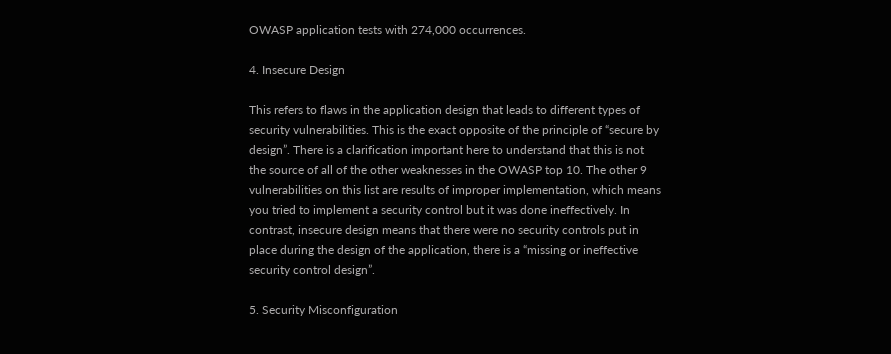OWASP application tests with 274,000 occurrences.

4. Insecure Design

This refers to flaws in the application design that leads to different types of security vulnerabilities. This is the exact opposite of the principle of “secure by design”. There is a clarification important here to understand that this is not the source of all of the other weaknesses in the OWASP top 10. The other 9 vulnerabilities on this list are results of improper implementation, which means you tried to implement a security control but it was done ineffectively. In contrast, insecure design means that there were no security controls put in place during the design of the application, there is a “missing or ineffective security control design”.

5. Security Misconfiguration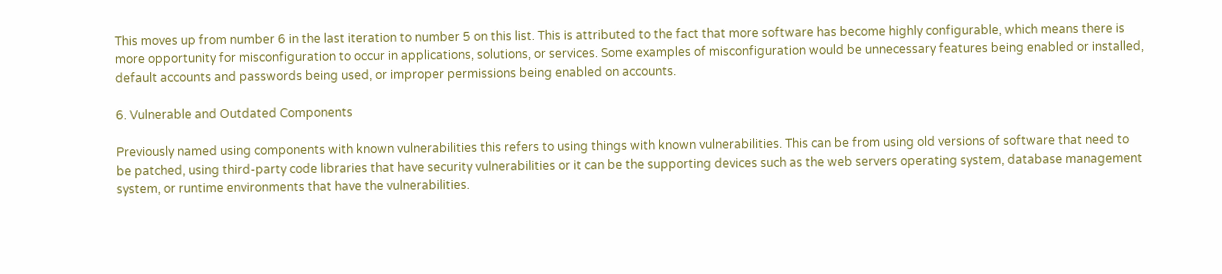This moves up from number 6 in the last iteration to number 5 on this list. This is attributed to the fact that more software has become highly configurable, which means there is more opportunity for misconfiguration to occur in applications, solutions, or services. Some examples of misconfiguration would be unnecessary features being enabled or installed, default accounts and passwords being used, or improper permissions being enabled on accounts.

6. Vulnerable and Outdated Components

Previously named using components with known vulnerabilities this refers to using things with known vulnerabilities. This can be from using old versions of software that need to be patched, using third-party code libraries that have security vulnerabilities or it can be the supporting devices such as the web servers operating system, database management system, or runtime environments that have the vulnerabilities.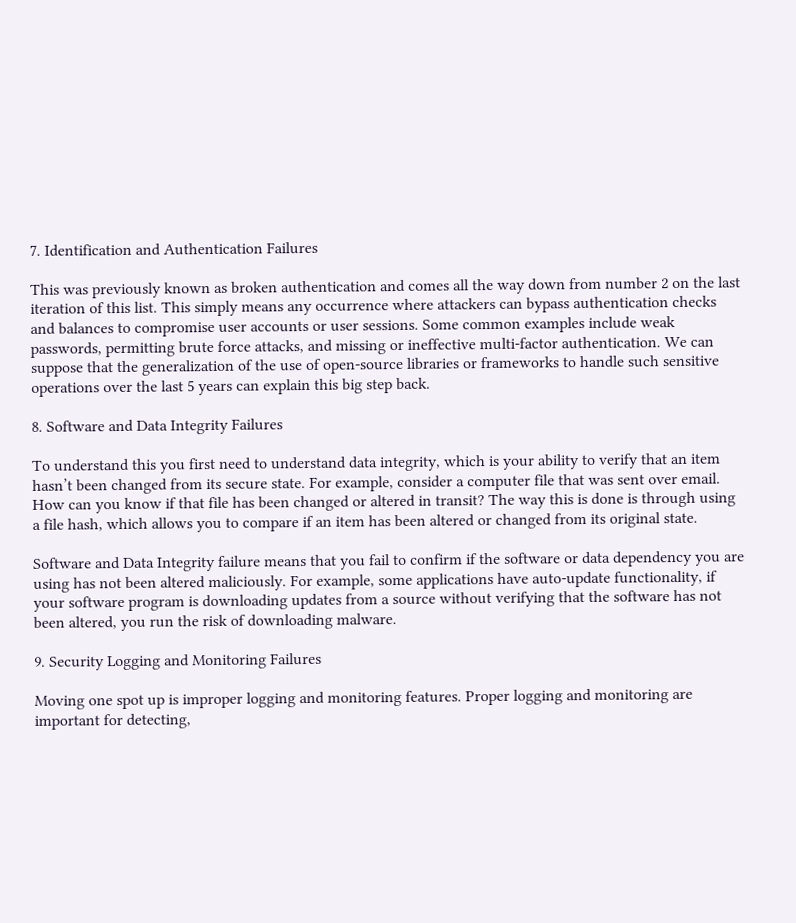7. Identification and Authentication Failures

This was previously known as broken authentication and comes all the way down from number 2 on the last iteration of this list. This simply means any occurrence where attackers can bypass authentication checks and balances to compromise user accounts or user sessions. Some common examples include weak passwords, permitting brute force attacks, and missing or ineffective multi-factor authentication. We can suppose that the generalization of the use of open-source libraries or frameworks to handle such sensitive operations over the last 5 years can explain this big step back.

8. Software and Data Integrity Failures

To understand this you first need to understand data integrity, which is your ability to verify that an item hasn’t been changed from its secure state. For example, consider a computer file that was sent over email. How can you know if that file has been changed or altered in transit? The way this is done is through using a file hash, which allows you to compare if an item has been altered or changed from its original state.

Software and Data Integrity failure means that you fail to confirm if the software or data dependency you are using has not been altered maliciously. For example, some applications have auto-update functionality, if your software program is downloading updates from a source without verifying that the software has not been altered, you run the risk of downloading malware.

9. Security Logging and Monitoring Failures

Moving one spot up is improper logging and monitoring features. Proper logging and monitoring are important for detecting,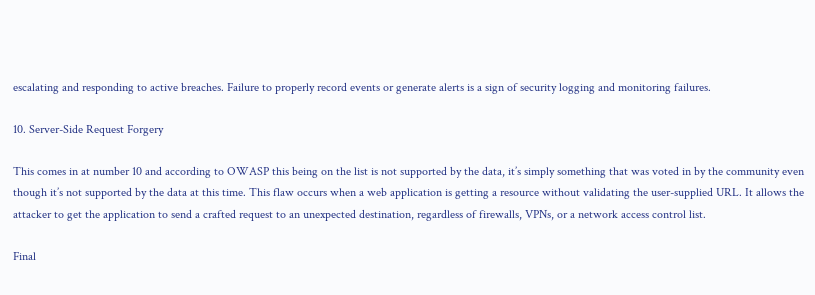escalating and responding to active breaches. Failure to properly record events or generate alerts is a sign of security logging and monitoring failures.

10. Server-Side Request Forgery

This comes in at number 10 and according to OWASP this being on the list is not supported by the data, it’s simply something that was voted in by the community even though it’s not supported by the data at this time. This flaw occurs when a web application is getting a resource without validating the user-supplied URL. It allows the attacker to get the application to send a crafted request to an unexpected destination, regardless of firewalls, VPNs, or a network access control list.

Final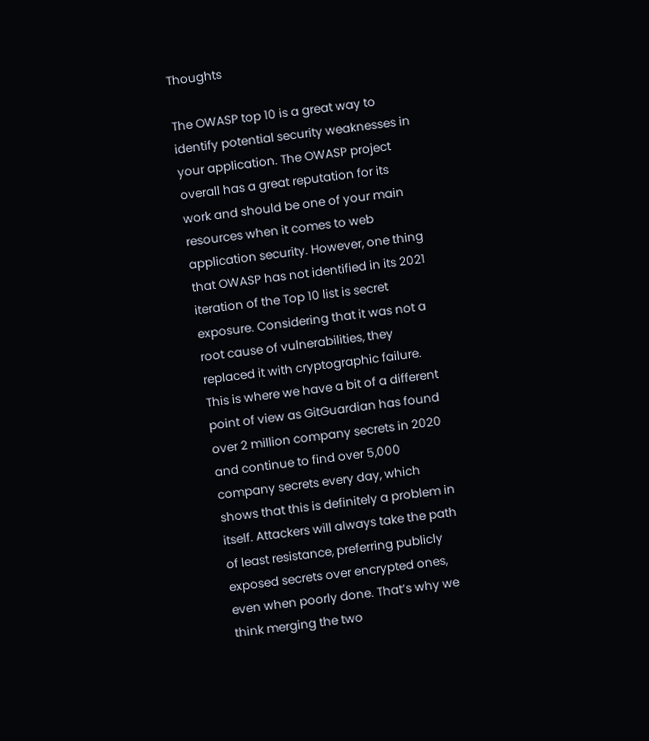Thoughts

The OWASP top 10 is a great way to identify potential security weaknesses in your application. The OWASP project overall has a great reputation for its work and should be one of your main resources when it comes to web application security. However, one thing that OWASP has not identified in its 2021 iteration of the Top 10 list is secret exposure. Considering that it was not a root cause of vulnerabilities, they replaced it with cryptographic failure. This is where we have a bit of a different point of view as GitGuardian has found over 2 million company secrets in 2020 and continue to find over 5,000 company secrets every day, which shows that this is definitely a problem in itself. Attackers will always take the path of least resistance, preferring publicly exposed secrets over encrypted ones, even when poorly done. That’s why we think merging the two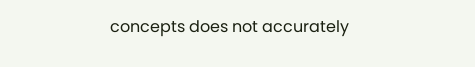concepts does not accurately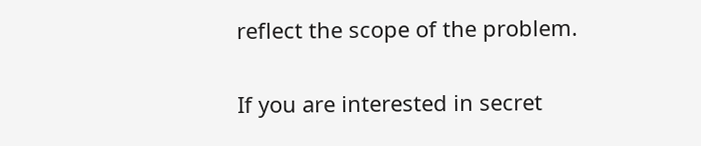reflect the scope of the problem.

If you are interested in secret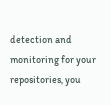detection and monitoring for your repositories, you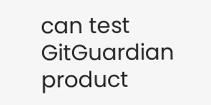can test GitGuardian product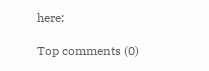here:

Top comments (0)